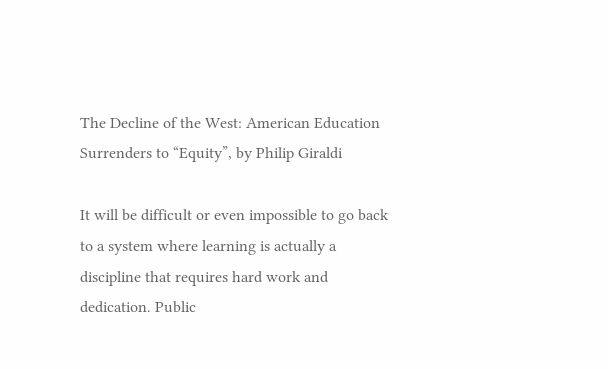The Decline of the West: American Education Surrenders to “Equity”, by Philip Giraldi

It will be difficult or even impossible to go back to a system where learning is actually a discipline that requires hard work and dedication. Public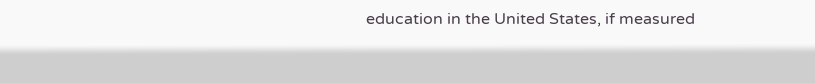education in the United States, if measured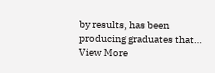by results, has been producing graduates that… View More